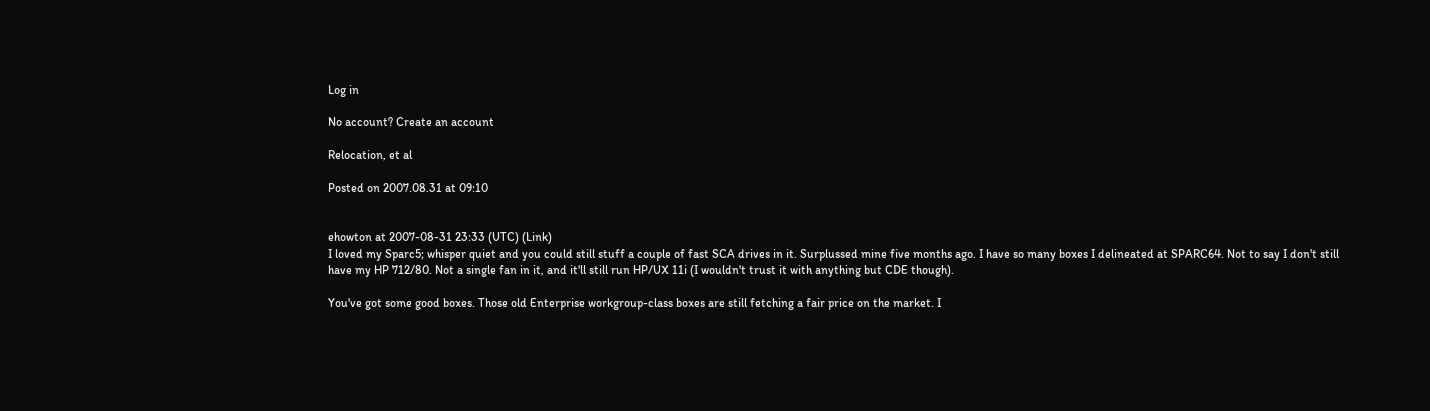Log in

No account? Create an account

Relocation, et al

Posted on 2007.08.31 at 09:10


ehowton at 2007-08-31 23:33 (UTC) (Link)
I loved my Sparc5; whisper quiet and you could still stuff a couple of fast SCA drives in it. Surplussed mine five months ago. I have so many boxes I delineated at SPARC64. Not to say I don't still have my HP 712/80. Not a single fan in it, and it'll still run HP/UX 11i (I wouldn't trust it with anything but CDE though).

You've got some good boxes. Those old Enterprise workgroup-class boxes are still fetching a fair price on the market. I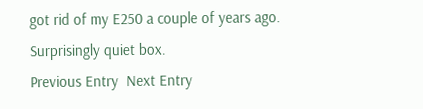got rid of my E250 a couple of years ago. Surprisingly quiet box.
Previous Entry  Next Entry